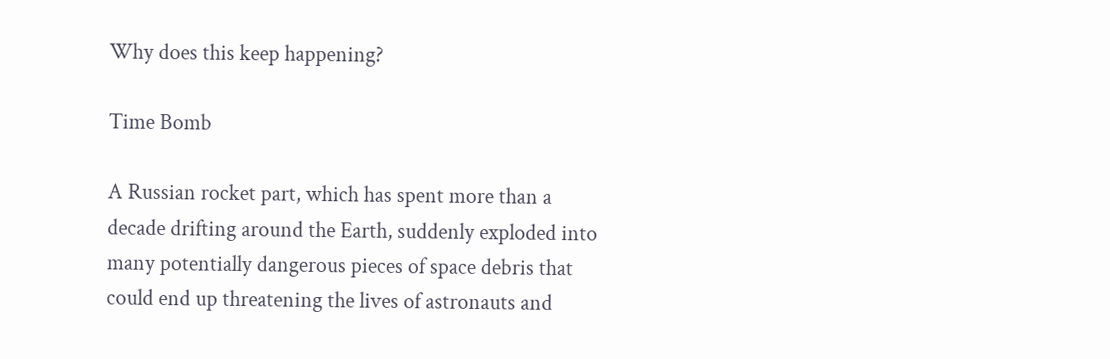Why does this keep happening?

Time Bomb

A Russian rocket part, which has spent more than a decade drifting around the Earth, suddenly exploded into many potentially dangerous pieces of space debris that could end up threatening the lives of astronauts and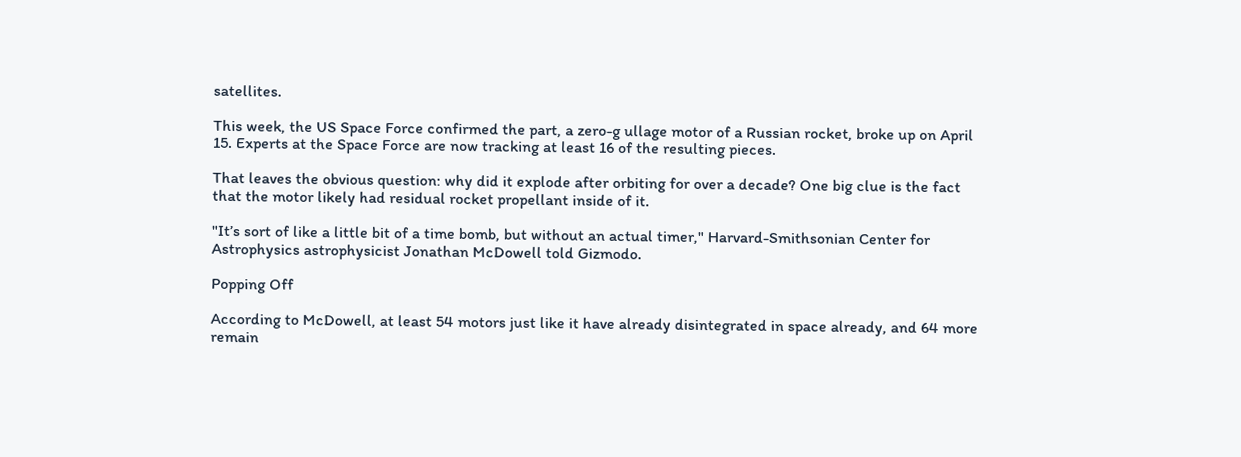satellites.

This week, the US Space Force confirmed the part, a zero-g ullage motor of a Russian rocket, broke up on April 15. Experts at the Space Force are now tracking at least 16 of the resulting pieces.

That leaves the obvious question: why did it explode after orbiting for over a decade? One big clue is the fact that the motor likely had residual rocket propellant inside of it.

"It’s sort of like a little bit of a time bomb, but without an actual timer," Harvard-Smithsonian Center for Astrophysics astrophysicist Jonathan McDowell told Gizmodo.

Popping Off

According to McDowell, at least 54 motors just like it have already disintegrated in space already, and 64 more remain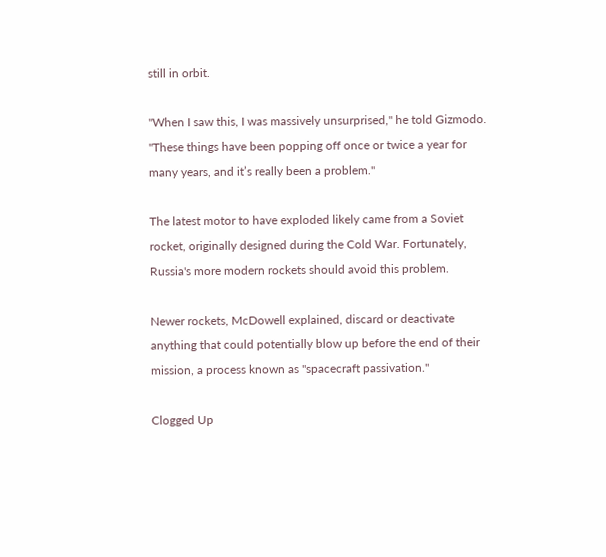still in orbit.

"When I saw this, I was massively unsurprised," he told Gizmodo. "These things have been popping off once or twice a year for many years, and it’s really been a problem."

The latest motor to have exploded likely came from a Soviet rocket, originally designed during the Cold War. Fortunately, Russia's more modern rockets should avoid this problem.

Newer rockets, McDowell explained, discard or deactivate anything that could potentially blow up before the end of their mission, a process known as "spacecraft passivation."

Clogged Up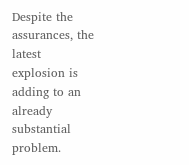Despite the assurances, the latest explosion is adding to an already substantial problem.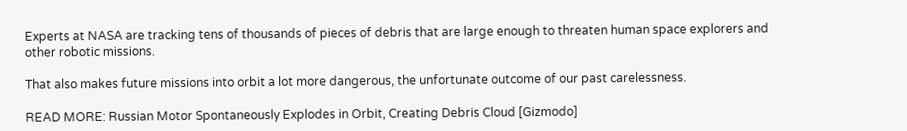Experts at NASA are tracking tens of thousands of pieces of debris that are large enough to threaten human space explorers and other robotic missions.

That also makes future missions into orbit a lot more dangerous, the unfortunate outcome of our past carelessness.

READ MORE: Russian Motor Spontaneously Explodes in Orbit, Creating Debris Cloud [Gizmodo]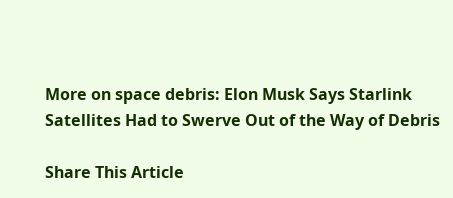More on space debris: Elon Musk Says Starlink Satellites Had to Swerve Out of the Way of Debris

Share This Article